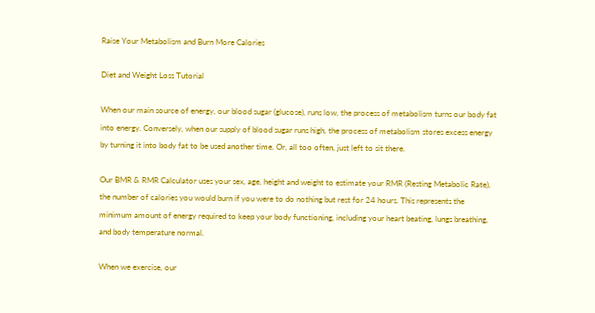Raise Your Metabolism and Burn More Calories

Diet and Weight Loss Tutorial

When our main source of energy, our blood sugar (glucose), runs low, the process of metabolism turns our body fat into energy. Conversely, when our supply of blood sugar runs high, the process of metabolism stores excess energy by turning it into body fat to be used another time. Or, all too often, just left to sit there.

Our BMR & RMR Calculator uses your sex, age, height and weight to estimate your RMR (Resting Metabolic Rate), the number of calories you would burn if you were to do nothing but rest for 24 hours. This represents the minimum amount of energy required to keep your body functioning, including your heart beating, lungs breathing, and body temperature normal.

When we exercise, our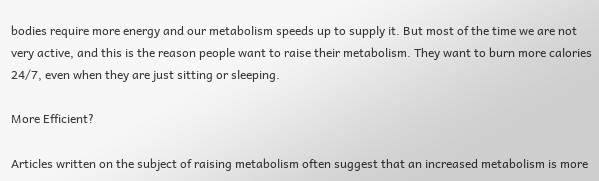bodies require more energy and our metabolism speeds up to supply it. But most of the time we are not very active, and this is the reason people want to raise their metabolism. They want to burn more calories 24/7, even when they are just sitting or sleeping.

More Efficient?

Articles written on the subject of raising metabolism often suggest that an increased metabolism is more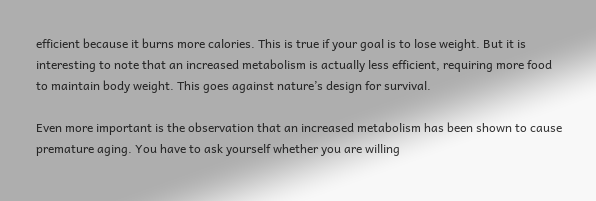efficient because it burns more calories. This is true if your goal is to lose weight. But it is interesting to note that an increased metabolism is actually less efficient, requiring more food to maintain body weight. This goes against nature’s design for survival.

Even more important is the observation that an increased metabolism has been shown to cause premature aging. You have to ask yourself whether you are willing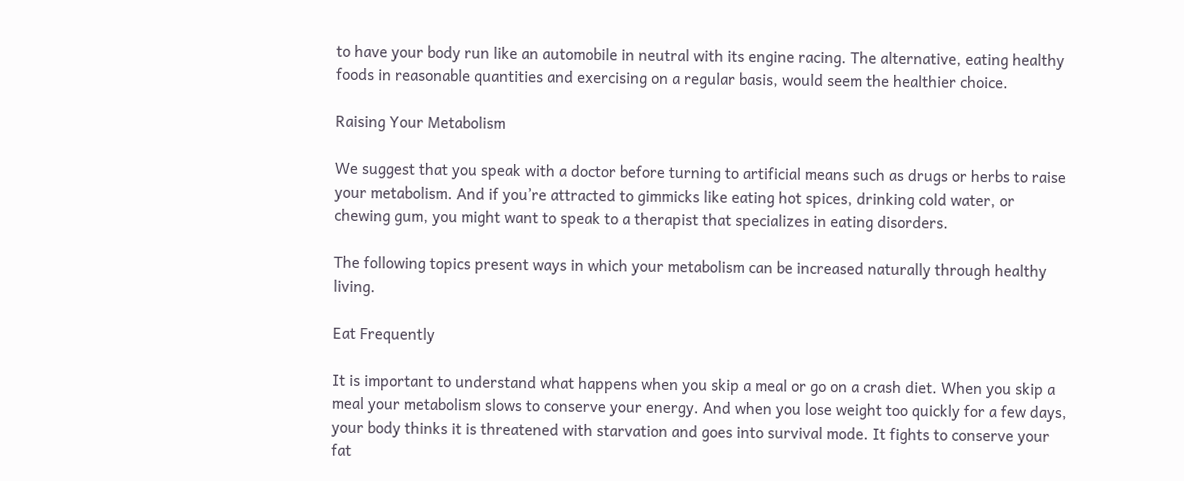to have your body run like an automobile in neutral with its engine racing. The alternative, eating healthy foods in reasonable quantities and exercising on a regular basis, would seem the healthier choice.

Raising Your Metabolism

We suggest that you speak with a doctor before turning to artificial means such as drugs or herbs to raise your metabolism. And if you’re attracted to gimmicks like eating hot spices, drinking cold water, or chewing gum, you might want to speak to a therapist that specializes in eating disorders.

The following topics present ways in which your metabolism can be increased naturally through healthy living.

Eat Frequently

It is important to understand what happens when you skip a meal or go on a crash diet. When you skip a meal your metabolism slows to conserve your energy. And when you lose weight too quickly for a few days, your body thinks it is threatened with starvation and goes into survival mode. It fights to conserve your fat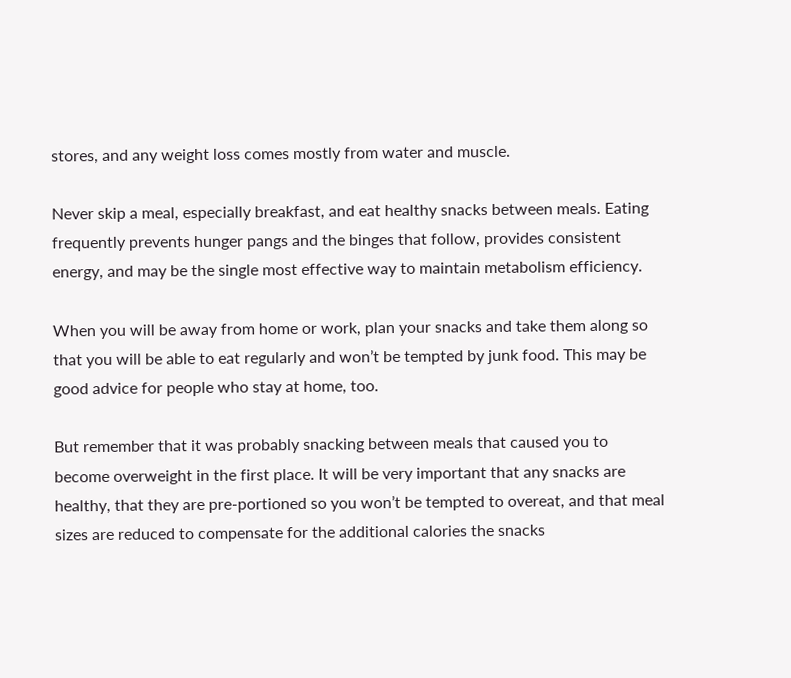stores, and any weight loss comes mostly from water and muscle.

Never skip a meal, especially breakfast, and eat healthy snacks between meals. Eating frequently prevents hunger pangs and the binges that follow, provides consistent energy, and may be the single most effective way to maintain metabolism efficiency.

When you will be away from home or work, plan your snacks and take them along so that you will be able to eat regularly and won’t be tempted by junk food. This may be good advice for people who stay at home, too.

But remember that it was probably snacking between meals that caused you to become overweight in the first place. It will be very important that any snacks are healthy, that they are pre-portioned so you won’t be tempted to overeat, and that meal sizes are reduced to compensate for the additional calories the snacks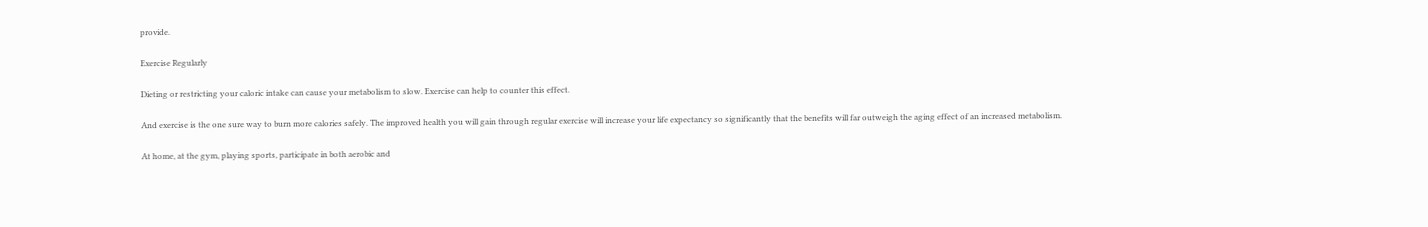provide.

Exercise Regularly

Dieting or restricting your caloric intake can cause your metabolism to slow. Exercise can help to counter this effect.

And exercise is the one sure way to burn more calories safely. The improved health you will gain through regular exercise will increase your life expectancy so significantly that the benefits will far outweigh the aging effect of an increased metabolism.

At home, at the gym, playing sports, participate in both aerobic and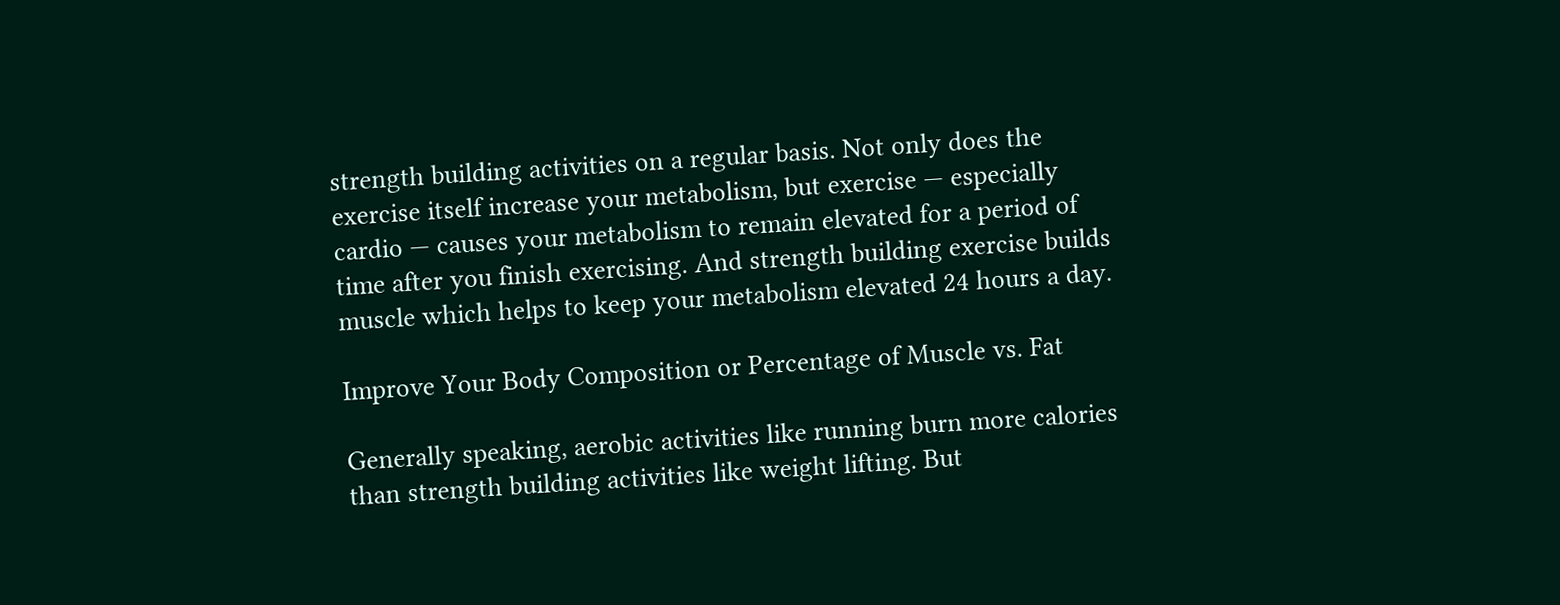strength building activities on a regular basis. Not only does the exercise itself increase your metabolism, but exercise — especially cardio — causes your metabolism to remain elevated for a period of time after you finish exercising. And strength building exercise builds muscle which helps to keep your metabolism elevated 24 hours a day.

Improve Your Body Composition or Percentage of Muscle vs. Fat

Generally speaking, aerobic activities like running burn more calories than strength building activities like weight lifting. But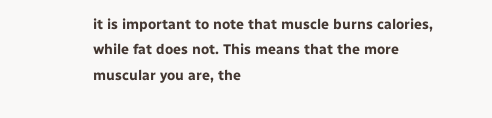it is important to note that muscle burns calories, while fat does not. This means that the more muscular you are, the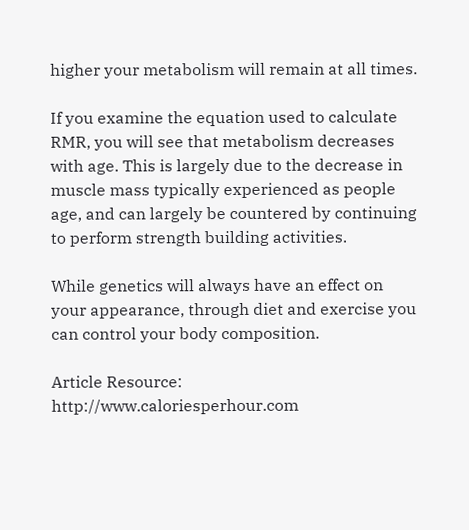higher your metabolism will remain at all times.

If you examine the equation used to calculate RMR, you will see that metabolism decreases with age. This is largely due to the decrease in muscle mass typically experienced as people age, and can largely be countered by continuing to perform strength building activities.

While genetics will always have an effect on your appearance, through diet and exercise you can control your body composition.

Article Resource: http://www.caloriesperhour.com